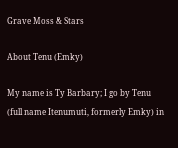Grave Moss & Stars

About Tenu (Emky)

My name is Ty Barbary; I go by Tenu (full name Itenumuti, formerly Emky) in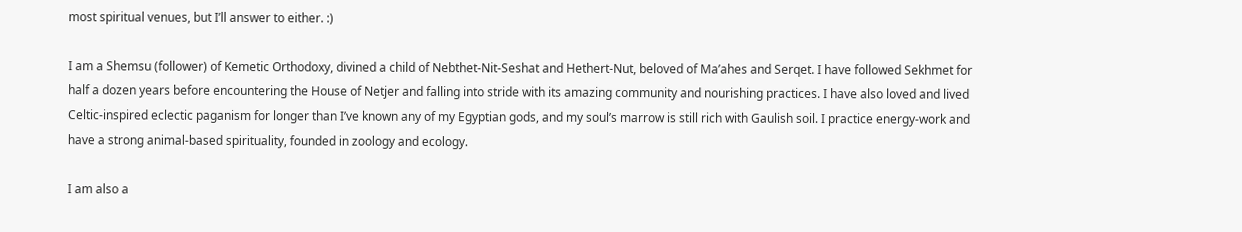most spiritual venues, but I’ll answer to either. :)

I am a Shemsu (follower) of Kemetic Orthodoxy, divined a child of Nebthet-Nit-Seshat and Hethert-Nut, beloved of Ma’ahes and Serqet. I have followed Sekhmet for half a dozen years before encountering the House of Netjer and falling into stride with its amazing community and nourishing practices. I have also loved and lived Celtic-inspired eclectic paganism for longer than I’ve known any of my Egyptian gods, and my soul’s marrow is still rich with Gaulish soil. I practice energy-work and have a strong animal-based spirituality, founded in zoology and ecology.

I am also a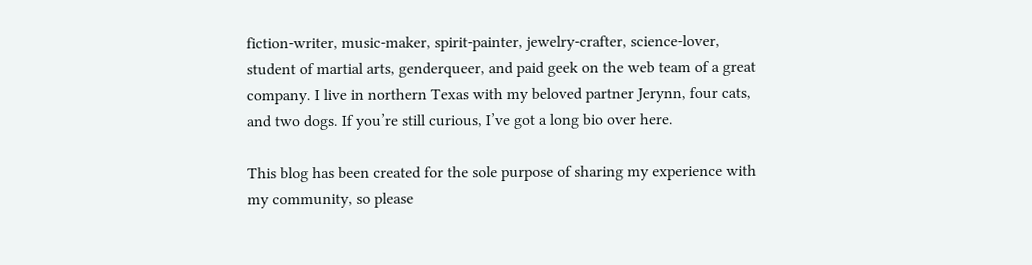fiction-writer, music-maker, spirit-painter, jewelry-crafter, science-lover, student of martial arts, genderqueer, and paid geek on the web team of a great company. I live in northern Texas with my beloved partner Jerynn, four cats, and two dogs. If you’re still curious, I’ve got a long bio over here.

This blog has been created for the sole purpose of sharing my experience with my community, so please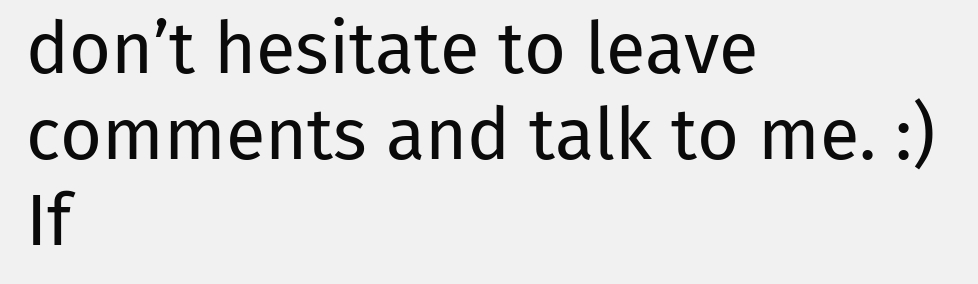don’t hesitate to leave comments and talk to me. :) If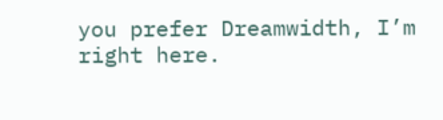you prefer Dreamwidth, I’m right here.